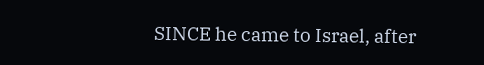SINCE he came to Israel, after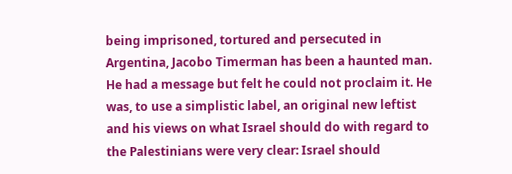being imprisoned, tortured and persecuted in Argentina, Jacobo Timerman has been a haunted man. He had a message but felt he could not proclaim it. He was, to use a simplistic label, an original new leftist and his views on what Israel should do with regard to the Palestinians were very clear: Israel should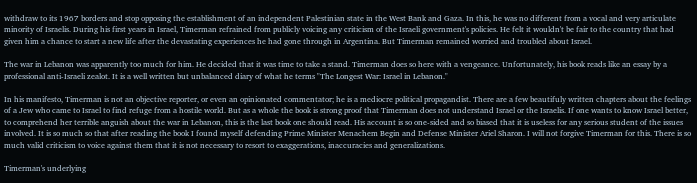withdraw to its 1967 borders and stop opposing the establishment of an independent Palestinian state in the West Bank and Gaza. In this, he was no different from a vocal and very articulate minority of Israelis. During his first years in Israel, Timerman refrained from publicly voicing any criticism of the Israeli government's policies. He felt it wouldn't be fair to the country that had given him a chance to start a new life after the devastating experiences he had gone through in Argentina. But Timerman remained worried and troubled about Israel.

The war in Lebanon was apparently too much for him. He decided that it was time to take a stand. Timerman does so here with a vengeance. Unfortunately, his book reads like an essay by a professional anti-Israeli zealot. It is a well written but unbalanced diary of what he terms "The Longest War: Israel in Lebanon."

In his manifesto, Timerman is not an objective reporter, or even an opinionated commentator; he is a mediocre political propagandist. There are a few beautifuly written chapters about the feelings of a Jew who came to Israel to find refuge from a hostile world. But as a whole the book is strong proof that Timerman does not understand Israel or the Israelis. If one wants to know Israel better, to comprehend her terrible anguish about the war in Lebanon, this is the last book one should read. His account is so one-sided and so biased that it is useless for any serious student of the issues involved. It is so much so that after reading the book I found myself defending Prime Minister Menachem Begin and Defense Minister Ariel Sharon. I will not forgive Timerman for this. There is so much valid criticism to voice against them that it is not necessary to resort to exaggerations, inaccuracies and generalizations.

Timerman's underlying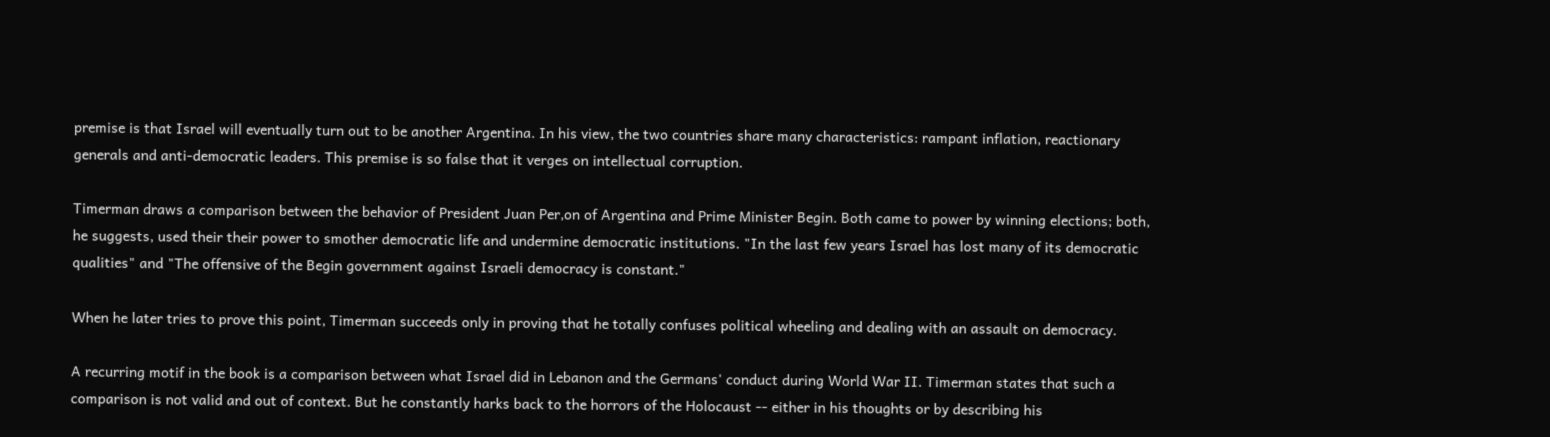premise is that Israel will eventually turn out to be another Argentina. In his view, the two countries share many characteristics: rampant inflation, reactionary generals and anti-democratic leaders. This premise is so false that it verges on intellectual corruption.

Timerman draws a comparison between the behavior of President Juan Per,on of Argentina and Prime Minister Begin. Both came to power by winning elections; both, he suggests, used their their power to smother democratic life and undermine democratic institutions. "In the last few years Israel has lost many of its democratic qualities" and "The offensive of the Begin government against Israeli democracy is constant."

When he later tries to prove this point, Timerman succeeds only in proving that he totally confuses political wheeling and dealing with an assault on democracy.

A recurring motif in the book is a comparison between what Israel did in Lebanon and the Germans' conduct during World War II. Timerman states that such a comparison is not valid and out of context. But he constantly harks back to the horrors of the Holocaust -- either in his thoughts or by describing his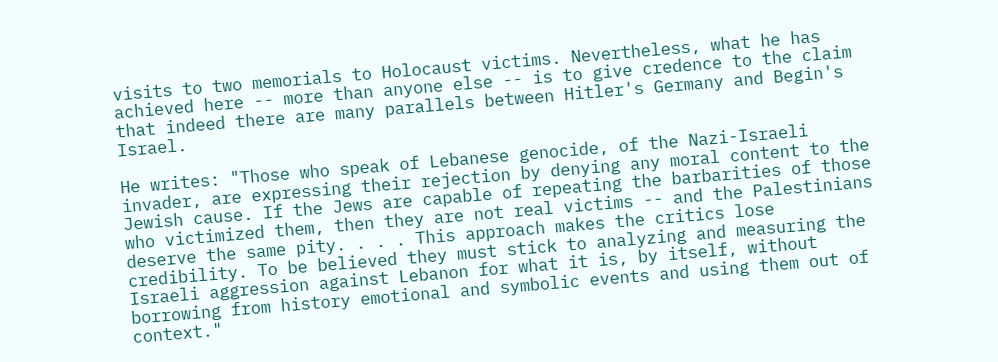visits to two memorials to Holocaust victims. Nevertheless, what he has achieved here -- more than anyone else -- is to give credence to the claim that indeed there are many parallels between Hitler's Germany and Begin's Israel.

He writes: "Those who speak of Lebanese genocide, of the Nazi-Israeli invader, are expressing their rejection by denying any moral content to the Jewish cause. If the Jews are capable of repeating the barbarities of those who victimized them, then they are not real victims -- and the Palestinians deserve the same pity. . . . This approach makes the critics lose credibility. To be believed they must stick to analyzing and measuring the Israeli aggression against Lebanon for what it is, by itself, without borrowing from history emotional and symbolic events and using them out of context."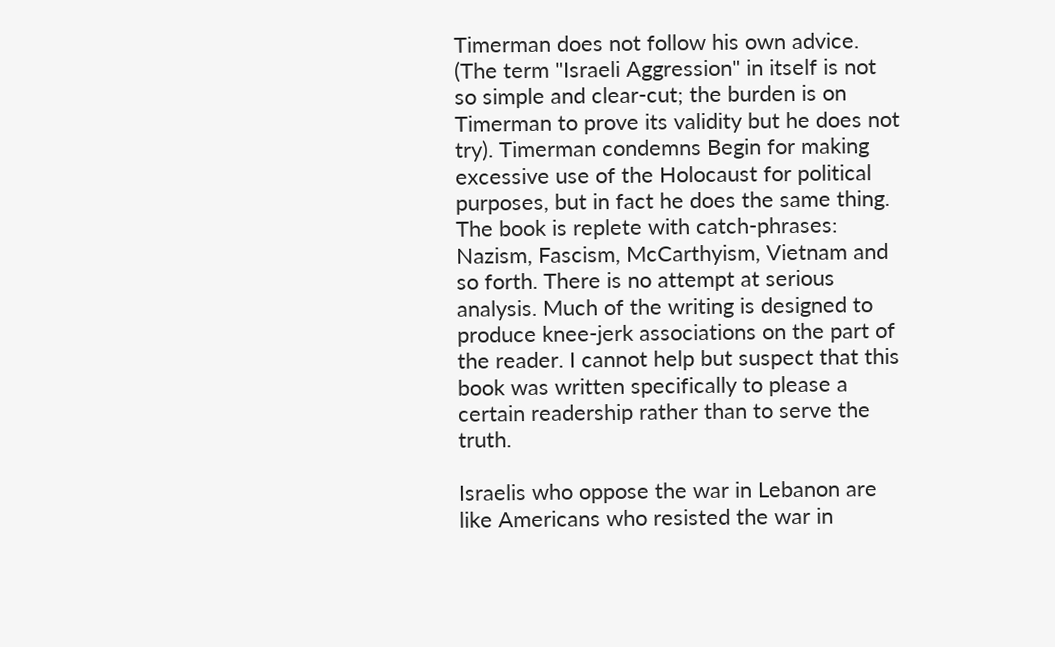Timerman does not follow his own advice. (The term "Israeli Aggression" in itself is not so simple and clear-cut; the burden is on Timerman to prove its validity but he does not try). Timerman condemns Begin for making excessive use of the Holocaust for political purposes, but in fact he does the same thing. The book is replete with catch-phrases: Nazism, Fascism, McCarthyism, Vietnam and so forth. There is no attempt at serious analysis. Much of the writing is designed to produce knee-jerk associations on the part of the reader. I cannot help but suspect that this book was written specifically to please a certain readership rather than to serve the truth.

Israelis who oppose the war in Lebanon are like Americans who resisted the war in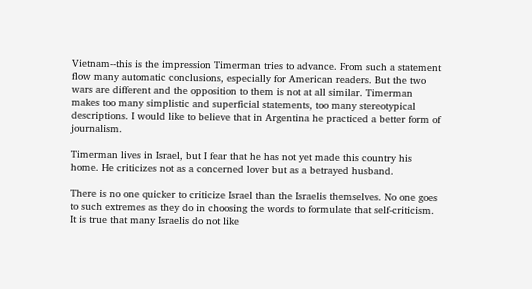Vietnam--this is the impression Timerman tries to advance. From such a statement flow many automatic conclusions, especially for American readers. But the two wars are different and the opposition to them is not at all similar. Timerman makes too many simplistic and superficial statements, too many stereotypical descriptions. I would like to believe that in Argentina he practiced a better form of journalism.

Timerman lives in Israel, but I fear that he has not yet made this country his home. He criticizes not as a concerned lover but as a betrayed husband.

There is no one quicker to criticize Israel than the Israelis themselves. No one goes to such extremes as they do in choosing the words to formulate that self-criticism. It is true that many Israelis do not like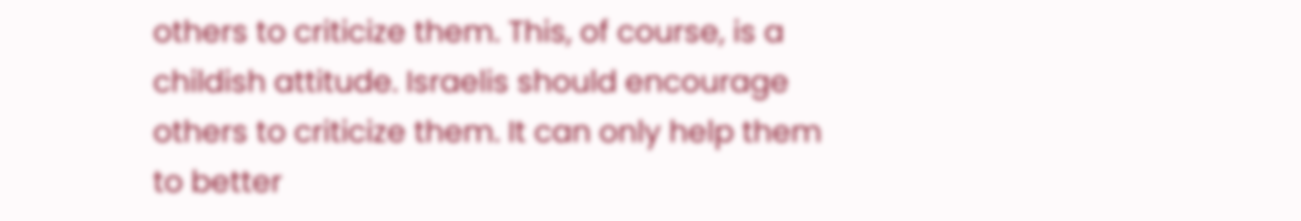others to criticize them. This, of course, is a childish attitude. Israelis should encourage others to criticize them. It can only help them to better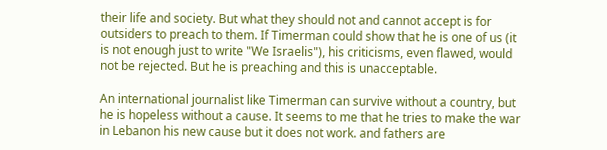their life and society. But what they should not and cannot accept is for outsiders to preach to them. If Timerman could show that he is one of us (it is not enough just to write "We Israelis"), his criticisms, even flawed, would not be rejected. But he is preaching and this is unacceptable.

An international journalist like Timerman can survive without a country, but he is hopeless without a cause. It seems to me that he tries to make the war in Lebanon his new cause but it does not work. and fathers are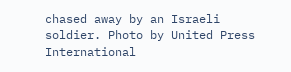chased away by an Israeli soldier. Photo by United Press International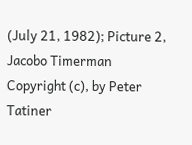(July 21, 1982); Picture 2, Jacobo Timerman Copyright (c), by Peter Tatiner